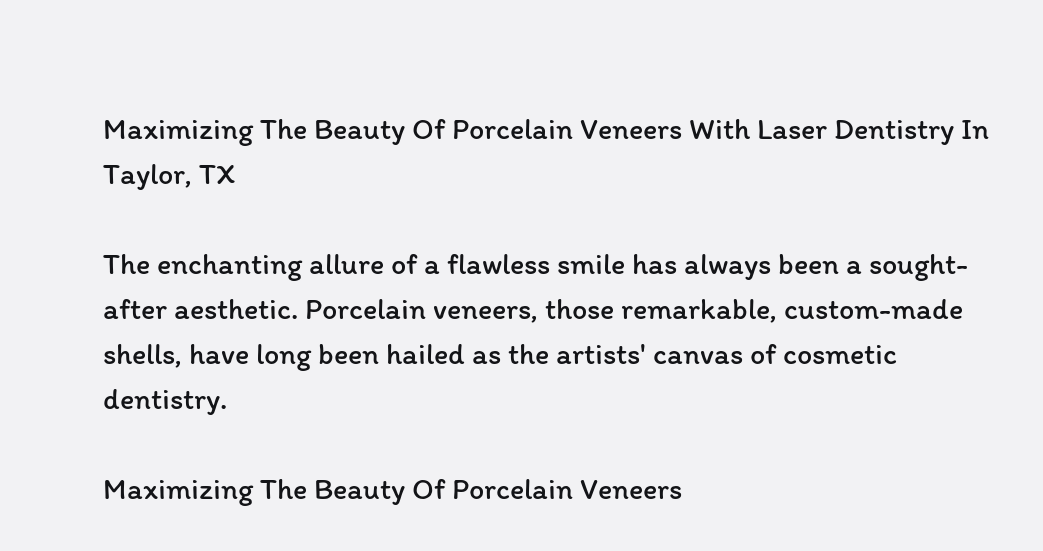Maximizing The Beauty Of Porcelain Veneers With Laser Dentistry In Taylor, TX

The enchanting allure of a flawless smile has always been a sought-after aesthetic. Porcelain veneers, those remarkable, custom-made shells, have long been hailed as the artists' canvas of cosmetic dentistry.

Maximizing The Beauty Of Porcelain Veneers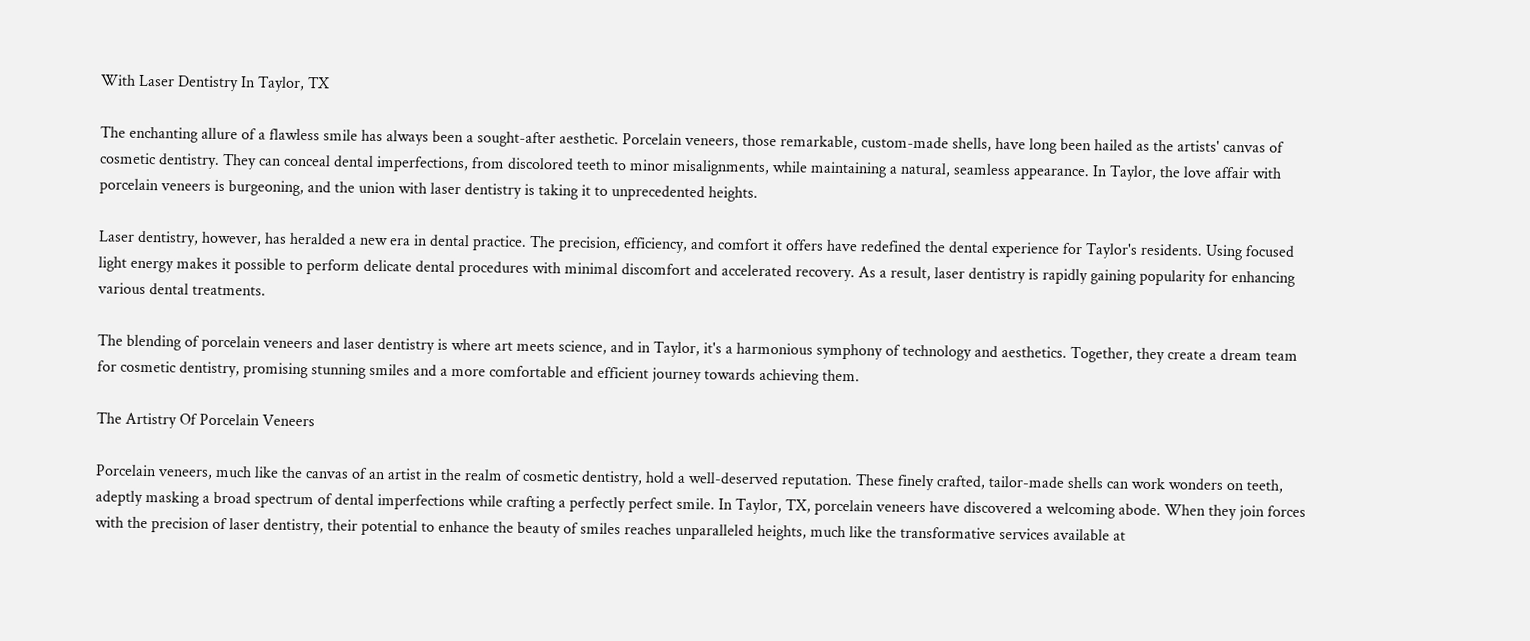With Laser Dentistry In Taylor, TX

The enchanting allure of a flawless smile has always been a sought-after aesthetic. Porcelain veneers, those remarkable, custom-made shells, have long been hailed as the artists' canvas of cosmetic dentistry. They can conceal dental imperfections, from discolored teeth to minor misalignments, while maintaining a natural, seamless appearance. In Taylor, the love affair with porcelain veneers is burgeoning, and the union with laser dentistry is taking it to unprecedented heights.

Laser dentistry, however, has heralded a new era in dental practice. The precision, efficiency, and comfort it offers have redefined the dental experience for Taylor's residents. Using focused light energy makes it possible to perform delicate dental procedures with minimal discomfort and accelerated recovery. As a result, laser dentistry is rapidly gaining popularity for enhancing various dental treatments.

The blending of porcelain veneers and laser dentistry is where art meets science, and in Taylor, it's a harmonious symphony of technology and aesthetics. Together, they create a dream team for cosmetic dentistry, promising stunning smiles and a more comfortable and efficient journey towards achieving them.

The Artistry Of Porcelain Veneers

Porcelain veneers, much like the canvas of an artist in the realm of cosmetic dentistry, hold a well-deserved reputation. These finely crafted, tailor-made shells can work wonders on teeth, adeptly masking a broad spectrum of dental imperfections while crafting a perfectly perfect smile. In Taylor, TX, porcelain veneers have discovered a welcoming abode. When they join forces with the precision of laser dentistry, their potential to enhance the beauty of smiles reaches unparalleled heights, much like the transformative services available at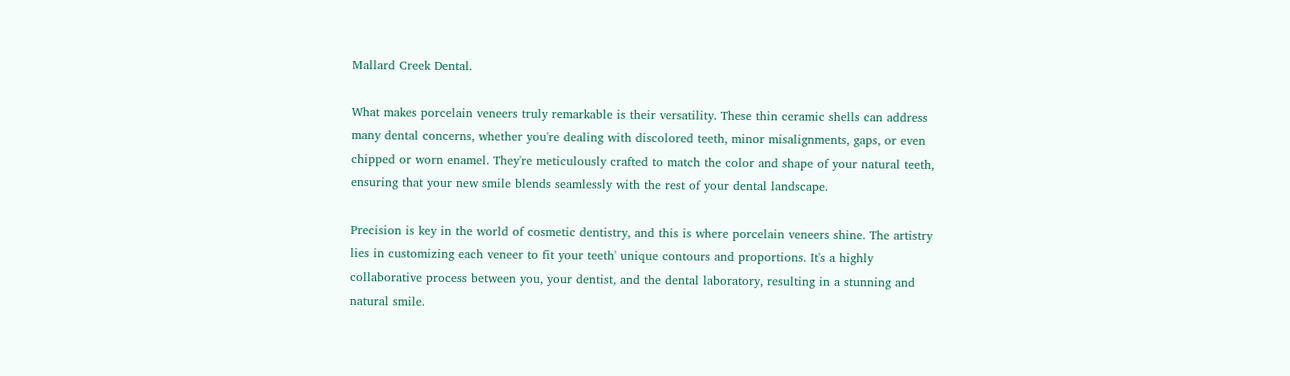Mallard Creek Dental.

What makes porcelain veneers truly remarkable is their versatility. These thin ceramic shells can address many dental concerns, whether you're dealing with discolored teeth, minor misalignments, gaps, or even chipped or worn enamel. They're meticulously crafted to match the color and shape of your natural teeth, ensuring that your new smile blends seamlessly with the rest of your dental landscape.

Precision is key in the world of cosmetic dentistry, and this is where porcelain veneers shine. The artistry lies in customizing each veneer to fit your teeth' unique contours and proportions. It's a highly collaborative process between you, your dentist, and the dental laboratory, resulting in a stunning and natural smile.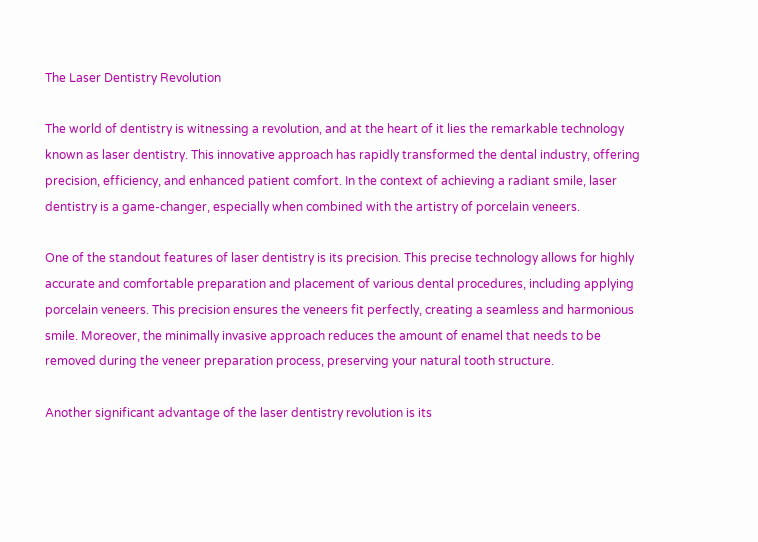The Laser Dentistry Revolution

The world of dentistry is witnessing a revolution, and at the heart of it lies the remarkable technology known as laser dentistry. This innovative approach has rapidly transformed the dental industry, offering precision, efficiency, and enhanced patient comfort. In the context of achieving a radiant smile, laser dentistry is a game-changer, especially when combined with the artistry of porcelain veneers.

One of the standout features of laser dentistry is its precision. This precise technology allows for highly accurate and comfortable preparation and placement of various dental procedures, including applying porcelain veneers. This precision ensures the veneers fit perfectly, creating a seamless and harmonious smile. Moreover, the minimally invasive approach reduces the amount of enamel that needs to be removed during the veneer preparation process, preserving your natural tooth structure.

Another significant advantage of the laser dentistry revolution is its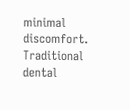minimal discomfort. Traditional dental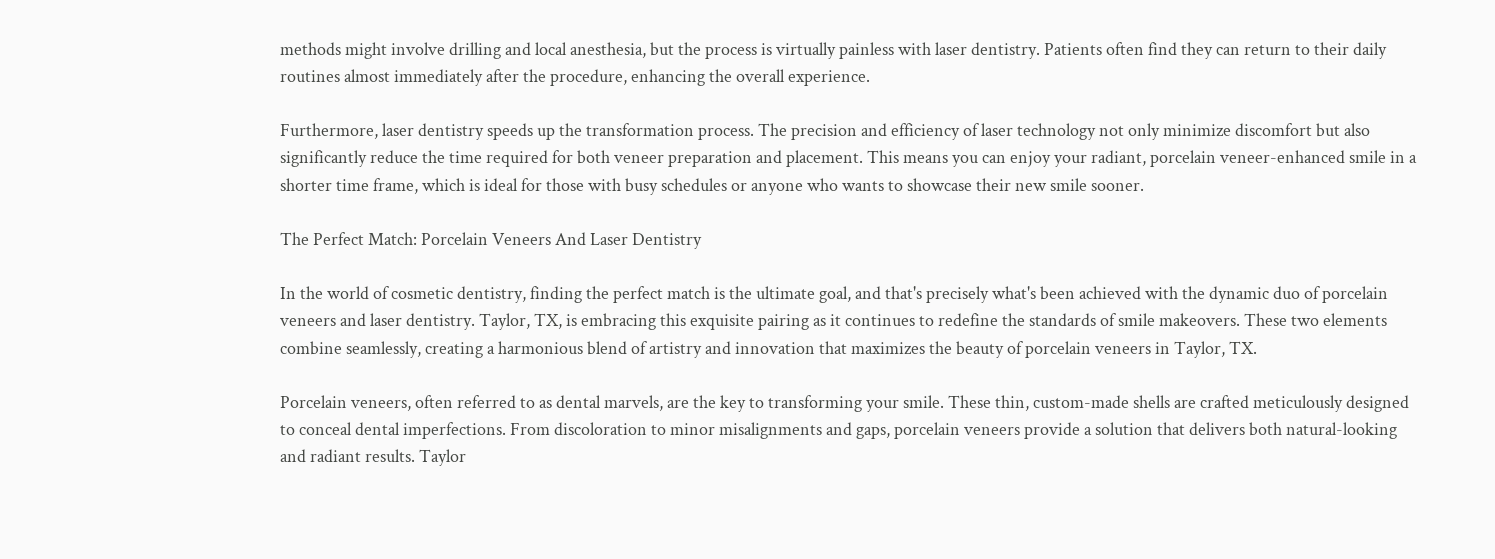methods might involve drilling and local anesthesia, but the process is virtually painless with laser dentistry. Patients often find they can return to their daily routines almost immediately after the procedure, enhancing the overall experience.

Furthermore, laser dentistry speeds up the transformation process. The precision and efficiency of laser technology not only minimize discomfort but also significantly reduce the time required for both veneer preparation and placement. This means you can enjoy your radiant, porcelain veneer-enhanced smile in a shorter time frame, which is ideal for those with busy schedules or anyone who wants to showcase their new smile sooner.

The Perfect Match: Porcelain Veneers And Laser Dentistry

In the world of cosmetic dentistry, finding the perfect match is the ultimate goal, and that's precisely what's been achieved with the dynamic duo of porcelain veneers and laser dentistry. Taylor, TX, is embracing this exquisite pairing as it continues to redefine the standards of smile makeovers. These two elements combine seamlessly, creating a harmonious blend of artistry and innovation that maximizes the beauty of porcelain veneers in Taylor, TX.

Porcelain veneers, often referred to as dental marvels, are the key to transforming your smile. These thin, custom-made shells are crafted meticulously designed to conceal dental imperfections. From discoloration to minor misalignments and gaps, porcelain veneers provide a solution that delivers both natural-looking and radiant results. Taylor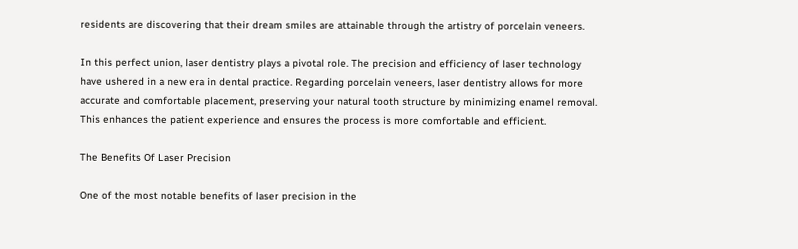residents are discovering that their dream smiles are attainable through the artistry of porcelain veneers.

In this perfect union, laser dentistry plays a pivotal role. The precision and efficiency of laser technology have ushered in a new era in dental practice. Regarding porcelain veneers, laser dentistry allows for more accurate and comfortable placement, preserving your natural tooth structure by minimizing enamel removal. This enhances the patient experience and ensures the process is more comfortable and efficient.

The Benefits Of Laser Precision

One of the most notable benefits of laser precision in the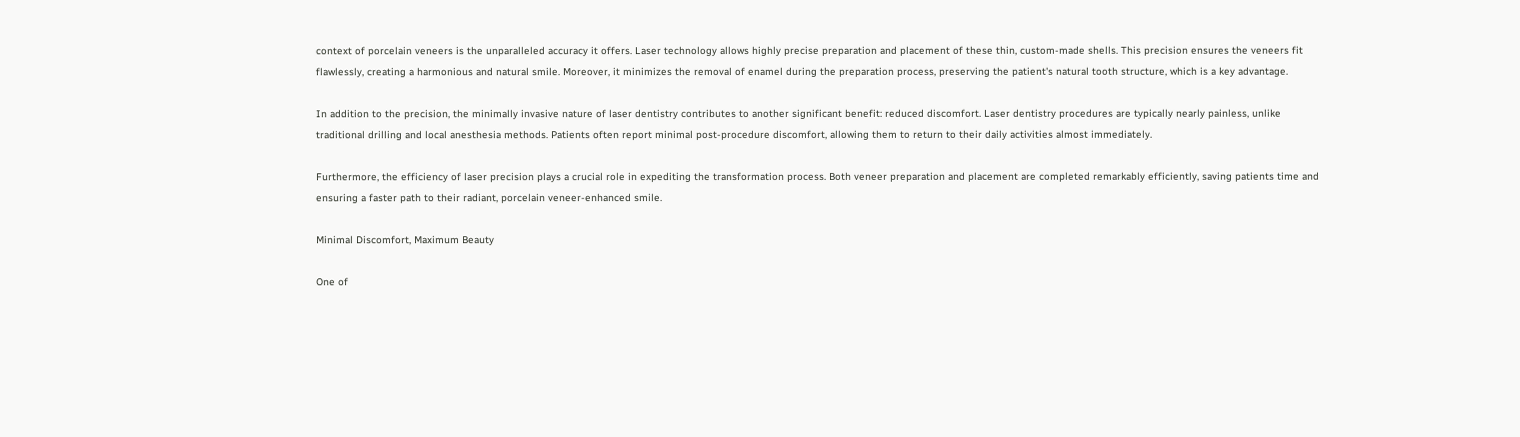context of porcelain veneers is the unparalleled accuracy it offers. Laser technology allows highly precise preparation and placement of these thin, custom-made shells. This precision ensures the veneers fit flawlessly, creating a harmonious and natural smile. Moreover, it minimizes the removal of enamel during the preparation process, preserving the patient's natural tooth structure, which is a key advantage.

In addition to the precision, the minimally invasive nature of laser dentistry contributes to another significant benefit: reduced discomfort. Laser dentistry procedures are typically nearly painless, unlike traditional drilling and local anesthesia methods. Patients often report minimal post-procedure discomfort, allowing them to return to their daily activities almost immediately.

Furthermore, the efficiency of laser precision plays a crucial role in expediting the transformation process. Both veneer preparation and placement are completed remarkably efficiently, saving patients time and ensuring a faster path to their radiant, porcelain veneer-enhanced smile.

Minimal Discomfort, Maximum Beauty

One of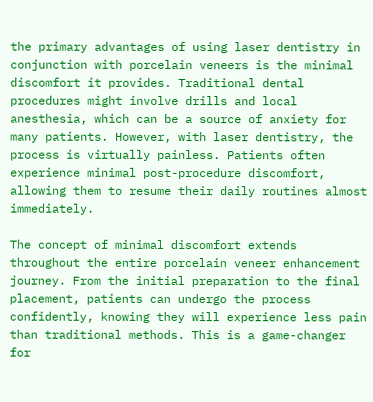the primary advantages of using laser dentistry in conjunction with porcelain veneers is the minimal discomfort it provides. Traditional dental procedures might involve drills and local anesthesia, which can be a source of anxiety for many patients. However, with laser dentistry, the process is virtually painless. Patients often experience minimal post-procedure discomfort, allowing them to resume their daily routines almost immediately.

The concept of minimal discomfort extends throughout the entire porcelain veneer enhancement journey. From the initial preparation to the final placement, patients can undergo the process confidently, knowing they will experience less pain than traditional methods. This is a game-changer for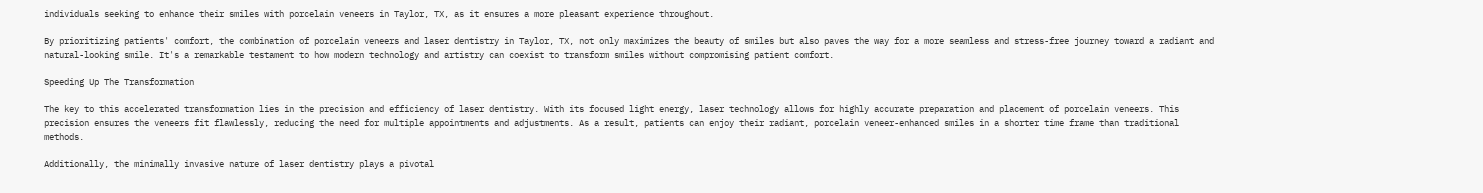individuals seeking to enhance their smiles with porcelain veneers in Taylor, TX, as it ensures a more pleasant experience throughout.

By prioritizing patients' comfort, the combination of porcelain veneers and laser dentistry in Taylor, TX, not only maximizes the beauty of smiles but also paves the way for a more seamless and stress-free journey toward a radiant and natural-looking smile. It's a remarkable testament to how modern technology and artistry can coexist to transform smiles without compromising patient comfort.

Speeding Up The Transformation

The key to this accelerated transformation lies in the precision and efficiency of laser dentistry. With its focused light energy, laser technology allows for highly accurate preparation and placement of porcelain veneers. This precision ensures the veneers fit flawlessly, reducing the need for multiple appointments and adjustments. As a result, patients can enjoy their radiant, porcelain veneer-enhanced smiles in a shorter time frame than traditional methods.

Additionally, the minimally invasive nature of laser dentistry plays a pivotal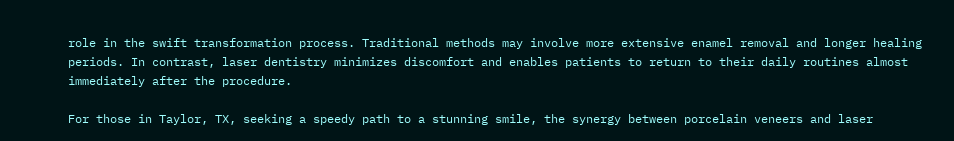role in the swift transformation process. Traditional methods may involve more extensive enamel removal and longer healing periods. In contrast, laser dentistry minimizes discomfort and enables patients to return to their daily routines almost immediately after the procedure.

For those in Taylor, TX, seeking a speedy path to a stunning smile, the synergy between porcelain veneers and laser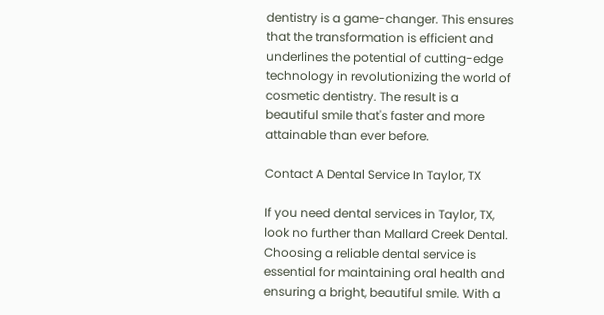dentistry is a game-changer. This ensures that the transformation is efficient and underlines the potential of cutting-edge technology in revolutionizing the world of cosmetic dentistry. The result is a beautiful smile that's faster and more attainable than ever before.

Contact A Dental Service In Taylor, TX

If you need dental services in Taylor, TX, look no further than Mallard Creek Dental. Choosing a reliable dental service is essential for maintaining oral health and ensuring a bright, beautiful smile. With a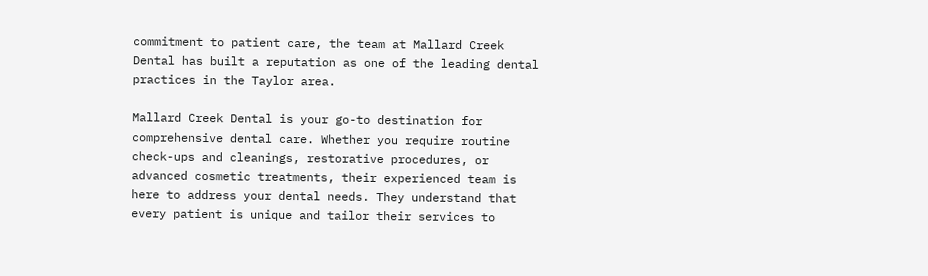commitment to patient care, the team at Mallard Creek Dental has built a reputation as one of the leading dental practices in the Taylor area.

Mallard Creek Dental is your go-to destination for comprehensive dental care. Whether you require routine check-ups and cleanings, restorative procedures, or advanced cosmetic treatments, their experienced team is here to address your dental needs. They understand that every patient is unique and tailor their services to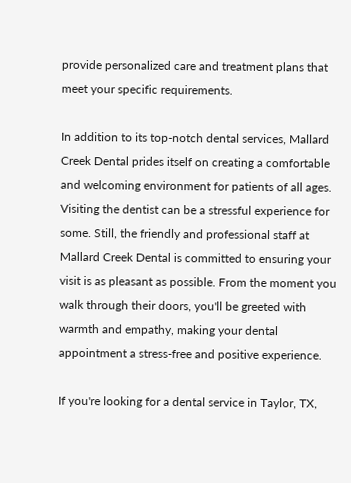provide personalized care and treatment plans that meet your specific requirements.

In addition to its top-notch dental services, Mallard Creek Dental prides itself on creating a comfortable and welcoming environment for patients of all ages. Visiting the dentist can be a stressful experience for some. Still, the friendly and professional staff at Mallard Creek Dental is committed to ensuring your visit is as pleasant as possible. From the moment you walk through their doors, you'll be greeted with warmth and empathy, making your dental appointment a stress-free and positive experience.

If you're looking for a dental service in Taylor, TX,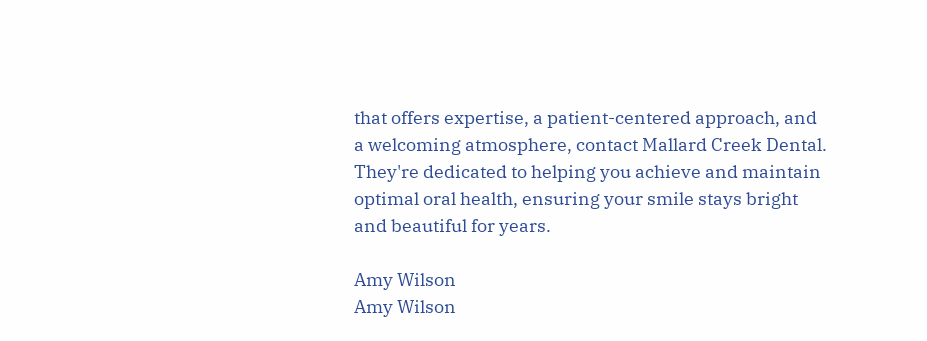that offers expertise, a patient-centered approach, and a welcoming atmosphere, contact Mallard Creek Dental. They're dedicated to helping you achieve and maintain optimal oral health, ensuring your smile stays bright and beautiful for years.

Amy Wilson
Amy Wilson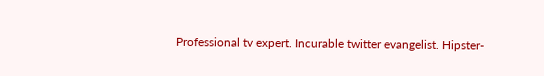Professional tv expert. Incurable twitter evangelist. Hipster-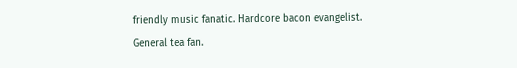friendly music fanatic. Hardcore bacon evangelist. General tea fan.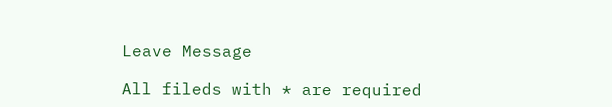Leave Message

All fileds with * are required